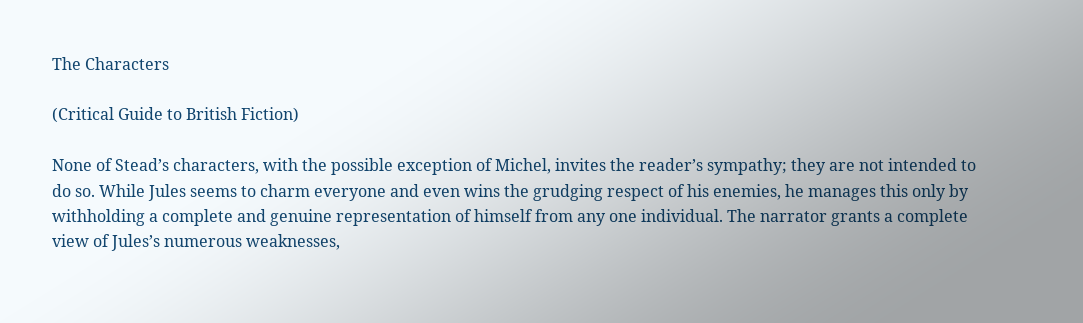The Characters

(Critical Guide to British Fiction)

None of Stead’s characters, with the possible exception of Michel, invites the reader’s sympathy; they are not intended to do so. While Jules seems to charm everyone and even wins the grudging respect of his enemies, he manages this only by withholding a complete and genuine representation of himself from any one individual. The narrator grants a complete view of Jules’s numerous weaknesses,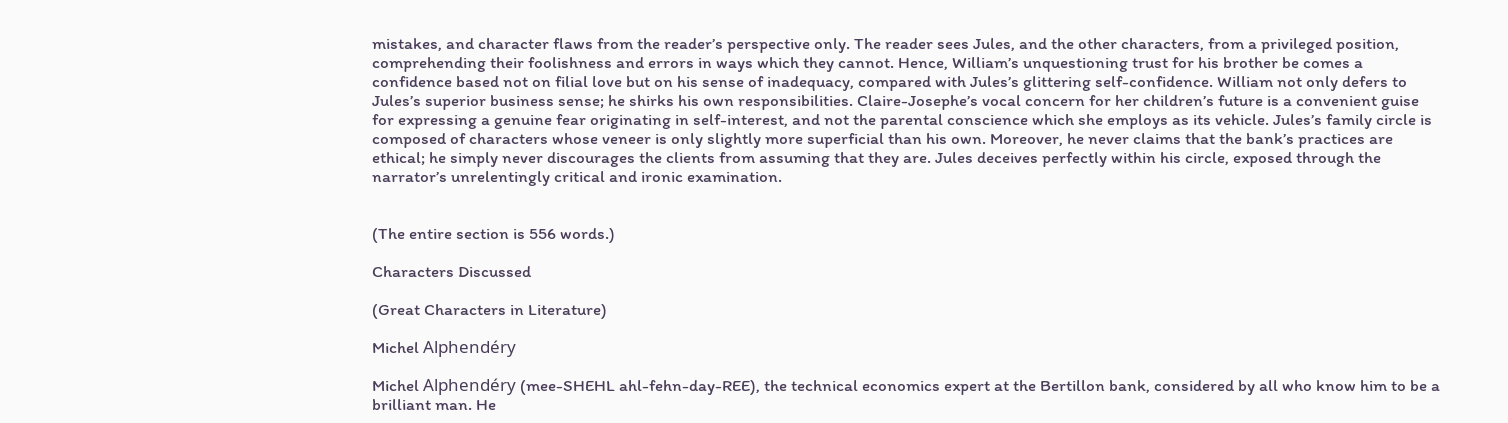mistakes, and character flaws from the reader’s perspective only. The reader sees Jules, and the other characters, from a privileged position, comprehending their foolishness and errors in ways which they cannot. Hence, William’s unquestioning trust for his brother be comes a confidence based not on filial love but on his sense of inadequacy, compared with Jules’s glittering self-confidence. William not only defers to Jules’s superior business sense; he shirks his own responsibilities. Claire-Josephe’s vocal concern for her children’s future is a convenient guise for expressing a genuine fear originating in self-interest, and not the parental conscience which she employs as its vehicle. Jules’s family circle is composed of characters whose veneer is only slightly more superficial than his own. Moreover, he never claims that the bank’s practices are ethical; he simply never discourages the clients from assuming that they are. Jules deceives perfectly within his circle, exposed through the narrator’s unrelentingly critical and ironic examination.


(The entire section is 556 words.)

Characters Discussed

(Great Characters in Literature)

Michel Alphendéry

Michel Alphendéry (mee-SHEHL ahl-fehn-day-REE), the technical economics expert at the Bertillon bank, considered by all who know him to be a brilliant man. He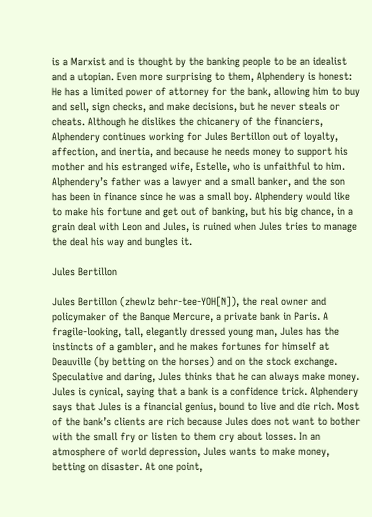is a Marxist and is thought by the banking people to be an idealist and a utopian. Even more surprising to them, Alphendery is honest: He has a limited power of attorney for the bank, allowing him to buy and sell, sign checks, and make decisions, but he never steals or cheats. Although he dislikes the chicanery of the financiers, Alphendery continues working for Jules Bertillon out of loyalty, affection, and inertia, and because he needs money to support his mother and his estranged wife, Estelle, who is unfaithful to him. Alphendery’s father was a lawyer and a small banker, and the son has been in finance since he was a small boy. Alphendery would like to make his fortune and get out of banking, but his big chance, in a grain deal with Leon and Jules, is ruined when Jules tries to manage the deal his way and bungles it.

Jules Bertillon

Jules Bertillon (zhewlz behr-tee-YOH[N]), the real owner and policymaker of the Banque Mercure, a private bank in Paris. A fragile-looking, tall, elegantly dressed young man, Jules has the instincts of a gambler, and he makes fortunes for himself at Deauville (by betting on the horses) and on the stock exchange. Speculative and daring, Jules thinks that he can always make money. Jules is cynical, saying that a bank is a confidence trick. Alphendery says that Jules is a financial genius, bound to live and die rich. Most of the bank’s clients are rich because Jules does not want to bother with the small fry or listen to them cry about losses. In an atmosphere of world depression, Jules wants to make money, betting on disaster. At one point,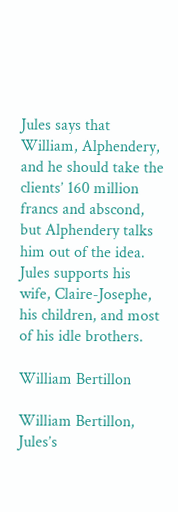Jules says that William, Alphendery, and he should take the clients’ 160 million francs and abscond, but Alphendery talks him out of the idea. Jules supports his wife, Claire-Josephe, his children, and most of his idle brothers.

William Bertillon

William Bertillon, Jules’s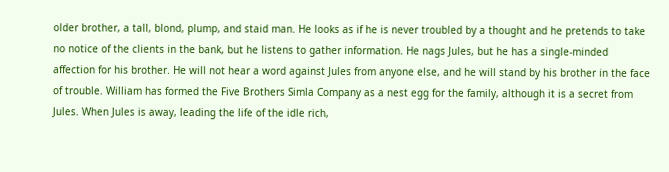older brother, a tall, blond, plump, and staid man. He looks as if he is never troubled by a thought and he pretends to take no notice of the clients in the bank, but he listens to gather information. He nags Jules, but he has a single-minded affection for his brother. He will not hear a word against Jules from anyone else, and he will stand by his brother in the face of trouble. William has formed the Five Brothers Simla Company as a nest egg for the family, although it is a secret from Jules. When Jules is away, leading the life of the idle rich,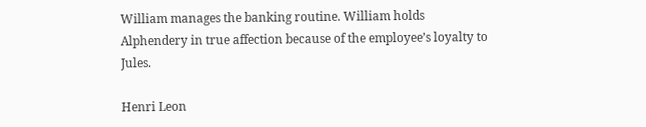William manages the banking routine. William holds Alphendery in true affection because of the employee’s loyalty to Jules.

Henri Leon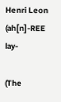Henri Leon (ah[n]-REE lay-

(The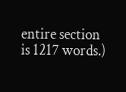entire section is 1217 words.)